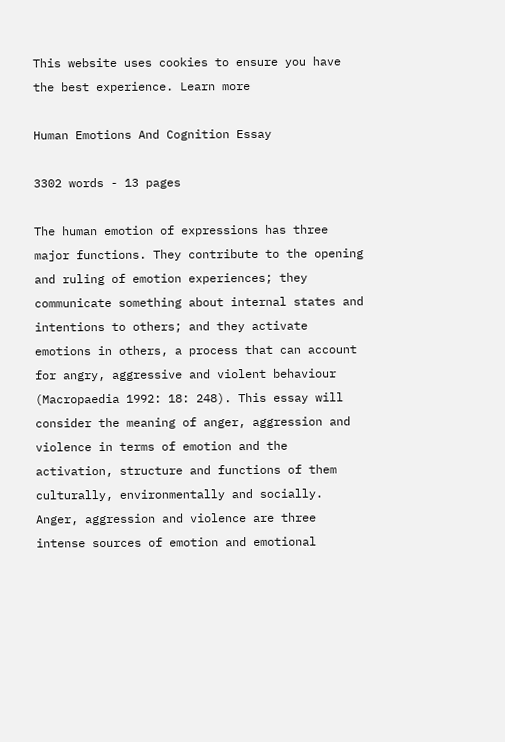This website uses cookies to ensure you have the best experience. Learn more

Human Emotions And Cognition Essay

3302 words - 13 pages

The human emotion of expressions has three major functions. They contribute to the opening and ruling of emotion experiences; they communicate something about internal states and intentions to others; and they activate emotions in others, a process that can account for angry, aggressive and violent behaviour (Macropaedia 1992: 18: 248). This essay will consider the meaning of anger, aggression and violence in terms of emotion and the activation, structure and functions of them culturally, environmentally and socially. Anger, aggression and violence are three intense sources of emotion and emotional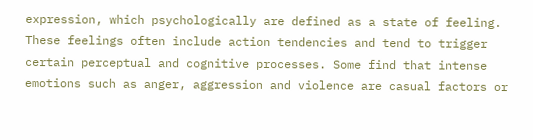expression, which psychologically are defined as a state of feeling. These feelings often include action tendencies and tend to trigger certain perceptual and cognitive processes. Some find that intense emotions such as anger, aggression and violence are casual factors or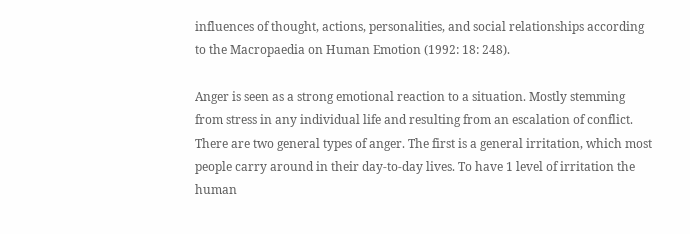influences of thought, actions, personalities, and social relationships according to the Macropaedia on Human Emotion (1992: 18: 248).

Anger is seen as a strong emotional reaction to a situation. Mostly stemming from stress in any individual life and resulting from an escalation of conflict. There are two general types of anger. The first is a general irritation, which most people carry around in their day-to-day lives. To have 1 level of irritation the human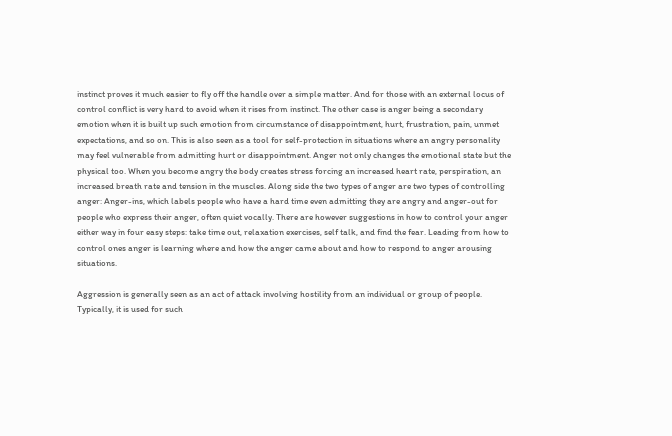instinct proves it much easier to fly off the handle over a simple matter. And for those with an external locus of control conflict is very hard to avoid when it rises from instinct. The other case is anger being a secondary emotion when it is built up such emotion from circumstance of disappointment, hurt, frustration, pain, unmet expectations, and so on. This is also seen as a tool for self-protection in situations where an angry personality may feel vulnerable from admitting hurt or disappointment. Anger not only changes the emotional state but the physical too. When you become angry the body creates stress forcing an increased heart rate, perspiration, an increased breath rate and tension in the muscles. Along side the two types of anger are two types of controlling anger: Anger-ins, which labels people who have a hard time even admitting they are angry and anger-out for people who express their anger, often quiet vocally. There are however suggestions in how to control your anger either way in four easy steps: take time out, relaxation exercises, self talk, and find the fear. Leading from how to control ones anger is learning where and how the anger came about and how to respond to anger arousing situations.

Aggression is generally seen as an act of attack involving hostility from an individual or group of people. Typically, it is used for such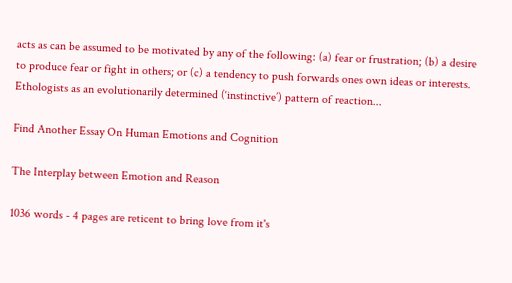acts as can be assumed to be motivated by any of the following: (a) fear or frustration; (b) a desire to produce fear or fight in others; or (c) a tendency to push forwards ones own ideas or interests. Ethologists as an evolutionarily determined (‘instinctive’) pattern of reaction...

Find Another Essay On Human Emotions and Cognition

The Interplay between Emotion and Reason

1036 words - 4 pages are reticent to bring love from it's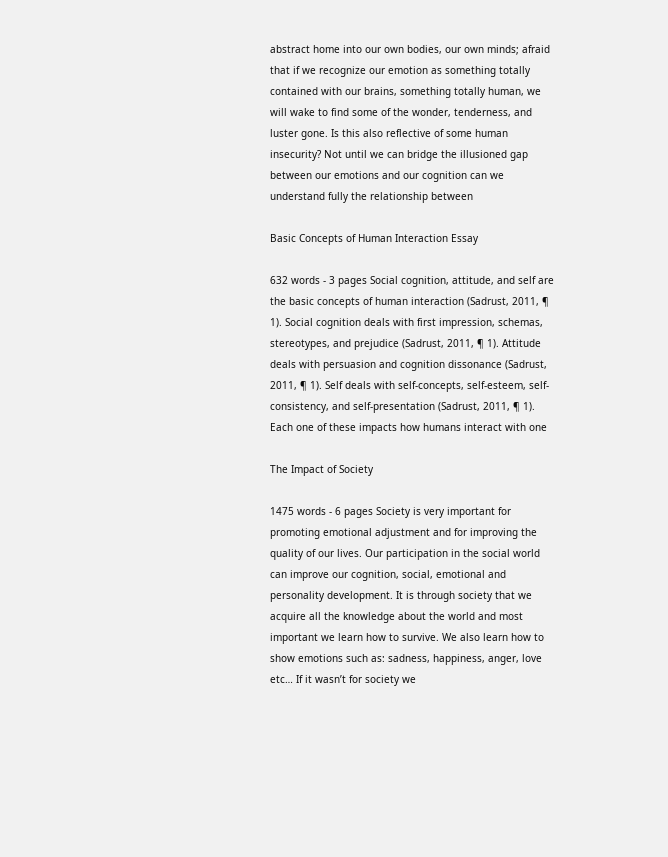abstract home into our own bodies, our own minds; afraid that if we recognize our emotion as something totally contained with our brains, something totally human, we will wake to find some of the wonder, tenderness, and luster gone. Is this also reflective of some human insecurity? Not until we can bridge the illusioned gap between our emotions and our cognition can we understand fully the relationship between

Basic Concepts of Human Interaction Essay

632 words - 3 pages Social cognition, attitude, and self are the basic concepts of human interaction (Sadrust, 2011, ¶ 1). Social cognition deals with first impression, schemas, stereotypes, and prejudice (Sadrust, 2011, ¶ 1). Attitude deals with persuasion and cognition dissonance (Sadrust, 2011, ¶ 1). Self deals with self-concepts, self-esteem, self-consistency, and self-presentation (Sadrust, 2011, ¶ 1). Each one of these impacts how humans interact with one

The Impact of Society

1475 words - 6 pages Society is very important for promoting emotional adjustment and for improving the quality of our lives. Our participation in the social world can improve our cognition, social, emotional and personality development. It is through society that we acquire all the knowledge about the world and most important we learn how to survive. We also learn how to show emotions such as: sadness, happiness, anger, love etc… If it wasn’t for society we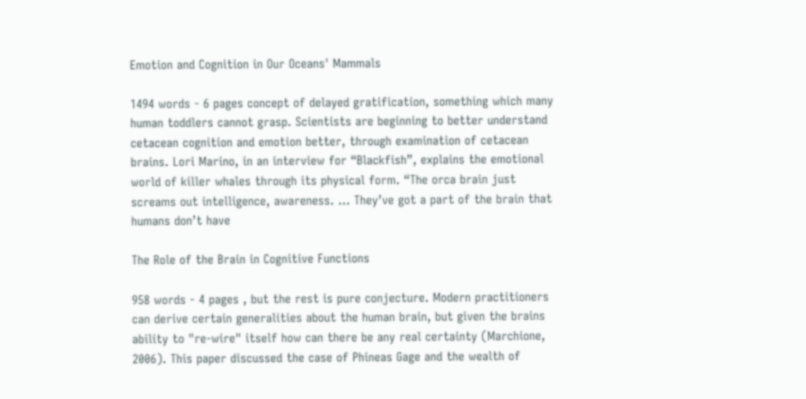Emotion and Cognition in Our Oceans' Mammals

1494 words - 6 pages concept of delayed gratification, something which many human toddlers cannot grasp. Scientists are beginning to better understand cetacean cognition and emotion better, through examination of cetacean brains. Lori Marino, in an interview for “Blackfish”, explains the emotional world of killer whales through its physical form. “The orca brain just screams out intelligence, awareness. … They’ve got a part of the brain that humans don’t have

The Role of the Brain in Cognitive Functions

958 words - 4 pages , but the rest is pure conjecture. Modern practitioners can derive certain generalities about the human brain, but given the brains ability to "re-wire" itself how can there be any real certainty (Marchione, 2006). This paper discussed the case of Phineas Gage and the wealth of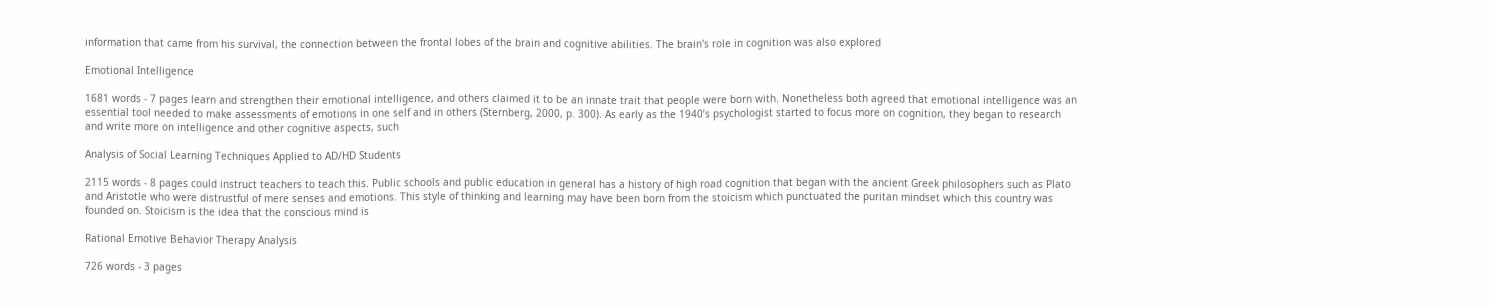information that came from his survival, the connection between the frontal lobes of the brain and cognitive abilities. The brain's role in cognition was also explored

Emotional Intelligence

1681 words - 7 pages learn and strengthen their emotional intelligence, and others claimed it to be an innate trait that people were born with. Nonetheless both agreed that emotional intelligence was an essential tool needed to make assessments of emotions in one self and in others (Sternberg, 2000, p. 300). As early as the 1940’s psychologist started to focus more on cognition, they began to research and write more on intelligence and other cognitive aspects, such

Analysis of Social Learning Techniques Applied to AD/HD Students

2115 words - 8 pages could instruct teachers to teach this. Public schools and public education in general has a history of high road cognition that began with the ancient Greek philosophers such as Plato and Aristotle who were distrustful of mere senses and emotions. This style of thinking and learning may have been born from the stoicism which punctuated the puritan mindset which this country was founded on. Stoicism is the idea that the conscious mind is

Rational Emotive Behavior Therapy Analysis

726 words - 3 pages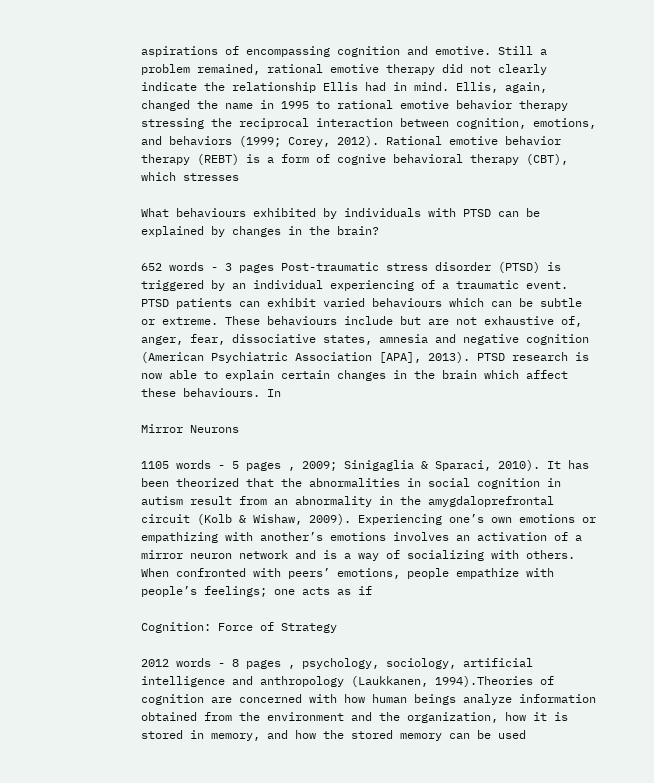aspirations of encompassing cognition and emotive. Still a problem remained, rational emotive therapy did not clearly indicate the relationship Ellis had in mind. Ellis, again, changed the name in 1995 to rational emotive behavior therapy stressing the reciprocal interaction between cognition, emotions, and behaviors (1999; Corey, 2012). Rational emotive behavior therapy (REBT) is a form of cognive behavioral therapy (CBT), which stresses

What behaviours exhibited by individuals with PTSD can be explained by changes in the brain?

652 words - 3 pages Post-traumatic stress disorder (PTSD) is triggered by an individual experiencing of a traumatic event. PTSD patients can exhibit varied behaviours which can be subtle or extreme. These behaviours include but are not exhaustive of, anger, fear, dissociative states, amnesia and negative cognition (American Psychiatric Association [APA], 2013). PTSD research is now able to explain certain changes in the brain which affect these behaviours. In

Mirror Neurons

1105 words - 5 pages , 2009; Sinigaglia & Sparaci, 2010). It has been theorized that the abnormalities in social cognition in autism result from an abnormality in the amygdaloprefrontal circuit (Kolb & Wishaw, 2009). Experiencing one’s own emotions or empathizing with another’s emotions involves an activation of a mirror neuron network and is a way of socializing with others. When confronted with peers’ emotions, people empathize with people’s feelings; one acts as if

Cognition: Force of Strategy

2012 words - 8 pages , psychology, sociology, artificial intelligence and anthropology (Laukkanen, 1994).Theories of cognition are concerned with how human beings analyze information obtained from the environment and the organization, how it is stored in memory, and how the stored memory can be used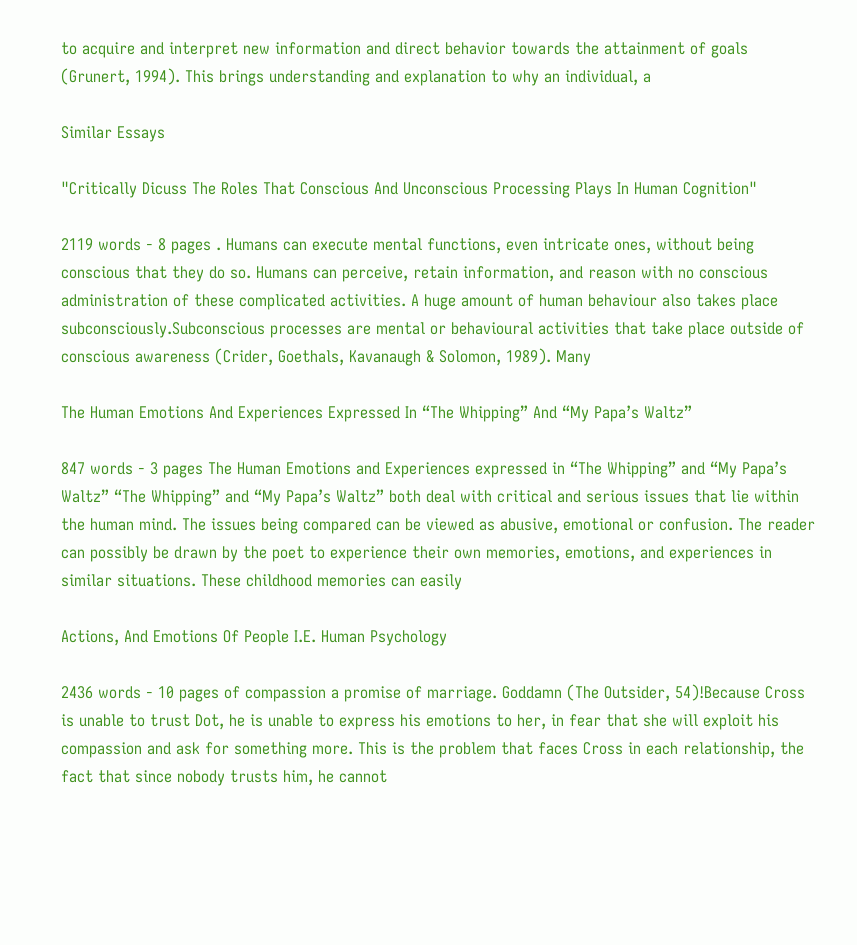to acquire and interpret new information and direct behavior towards the attainment of goals (Grunert, 1994). This brings understanding and explanation to why an individual, a

Similar Essays

"Critically Dicuss The Roles That Conscious And Unconscious Processing Plays In Human Cognition"

2119 words - 8 pages . Humans can execute mental functions, even intricate ones, without being conscious that they do so. Humans can perceive, retain information, and reason with no conscious administration of these complicated activities. A huge amount of human behaviour also takes place subconsciously.Subconscious processes are mental or behavioural activities that take place outside of conscious awareness (Crider, Goethals, Kavanaugh & Solomon, 1989). Many

The Human Emotions And Experiences Expressed In “The Whipping” And “My Papa’s Waltz”

847 words - 3 pages The Human Emotions and Experiences expressed in “The Whipping” and “My Papa’s Waltz” “The Whipping” and “My Papa’s Waltz” both deal with critical and serious issues that lie within the human mind. The issues being compared can be viewed as abusive, emotional or confusion. The reader can possibly be drawn by the poet to experience their own memories, emotions, and experiences in similar situations. These childhood memories can easily

Actions, And Emotions Of People I.E. Human Psychology

2436 words - 10 pages of compassion a promise of marriage. Goddamn (The Outsider, 54)!Because Cross is unable to trust Dot, he is unable to express his emotions to her, in fear that she will exploit his compassion and ask for something more. This is the problem that faces Cross in each relationship, the fact that since nobody trusts him, he cannot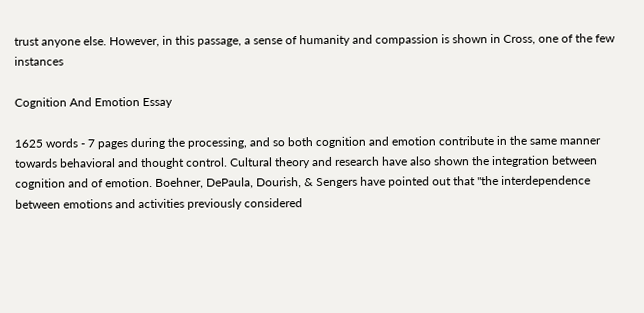trust anyone else. However, in this passage, a sense of humanity and compassion is shown in Cross, one of the few instances

Cognition And Emotion Essay

1625 words - 7 pages during the processing, and so both cognition and emotion contribute in the same manner towards behavioral and thought control. Cultural theory and research have also shown the integration between cognition and of emotion. Boehner, DePaula, Dourish, & Sengers have pointed out that "the interdependence between emotions and activities previously considered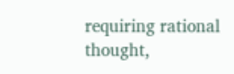requiring rational thought,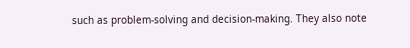such as problem-solving and decision-making. They also note